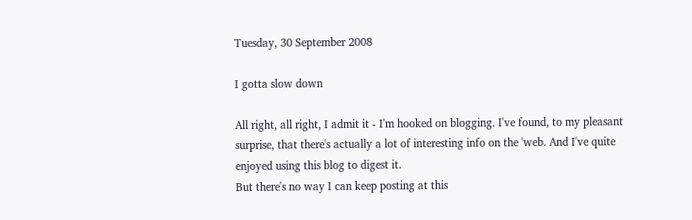Tuesday, 30 September 2008

I gotta slow down

All right, all right, I admit it - I'm hooked on blogging. I've found, to my pleasant surprise, that there's actually a lot of interesting info on the 'web. And I've quite enjoyed using this blog to digest it.
But there's no way I can keep posting at this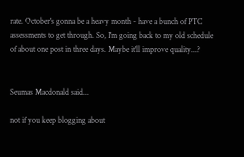rate. October's gonna be a heavy month - have a bunch of PTC assessments to get through. So, I'm going back to my old schedule of about one post in three days. Maybe it'll improve quality...?


Seumas Macdonald said...

not if you keep blogging about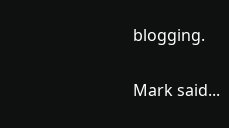blogging.

Mark said...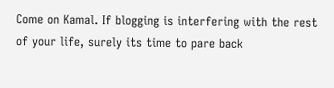Come on Kamal. If blogging is interfering with the rest of your life, surely its time to pare back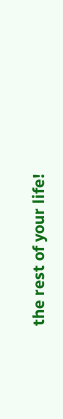the rest of your life!